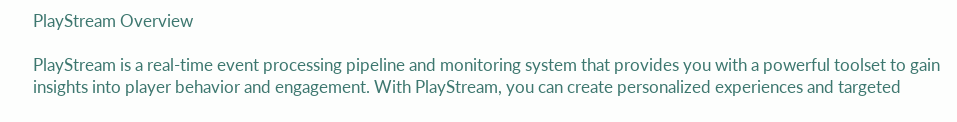PlayStream Overview

PlayStream is a real-time event processing pipeline and monitoring system that provides you with a powerful toolset to gain insights into player behavior and engagement. With PlayStream, you can create personalized experiences and targeted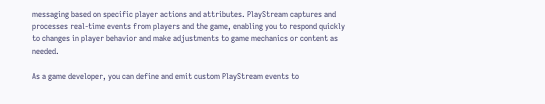messaging based on specific player actions and attributes. PlayStream captures and processes real-time events from players and the game, enabling you to respond quickly to changes in player behavior and make adjustments to game mechanics or content as needed.

As a game developer, you can define and emit custom PlayStream events to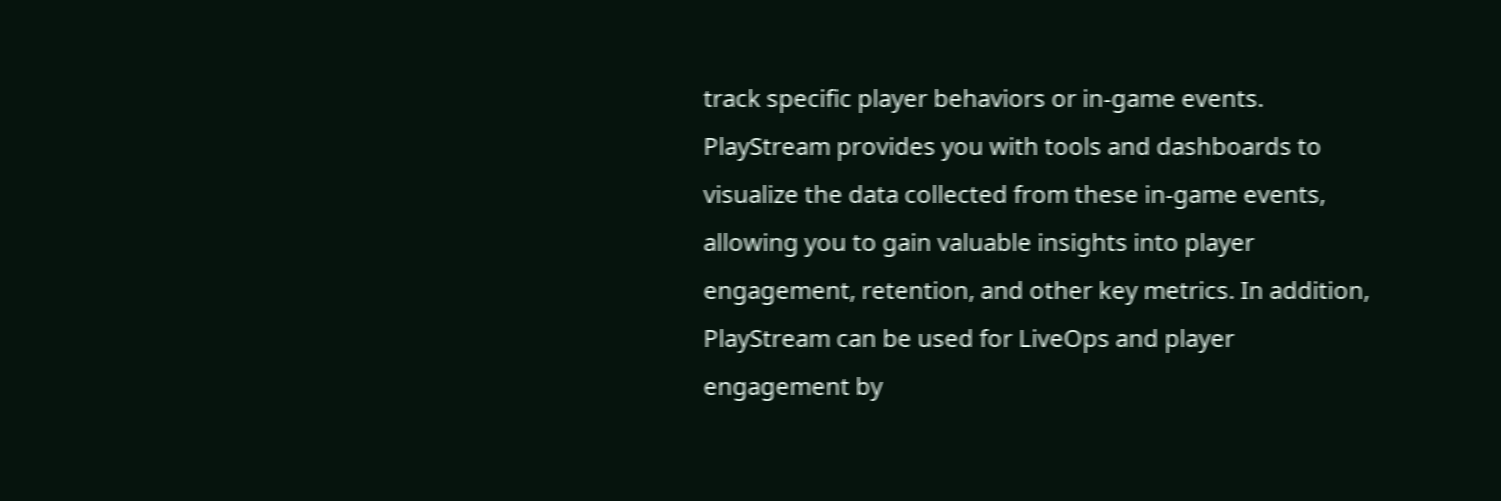track specific player behaviors or in-game events. PlayStream provides you with tools and dashboards to visualize the data collected from these in-game events, allowing you to gain valuable insights into player engagement, retention, and other key metrics. In addition, PlayStream can be used for LiveOps and player engagement by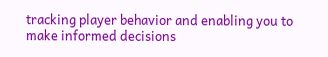tracking player behavior and enabling you to make informed decisions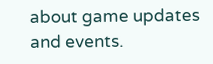about game updates and events.